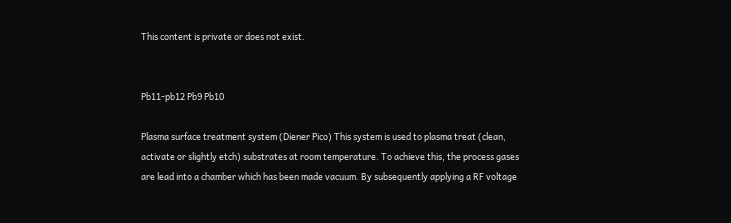This content is private or does not exist.


Pb11-pb12 Pb9 Pb10

Plasma surface treatment system (Diener Pico) This system is used to plasma treat (clean, activate or slightly etch) substrates at room temperature. To achieve this, the process gases are lead into a chamber which has been made vacuum. By subsequently applying a RF voltage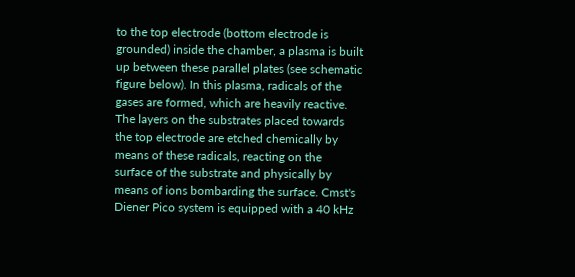to the top electrode (bottom electrode is grounded) inside the chamber, a plasma is built up between these parallel plates (see schematic figure below). In this plasma, radicals of the gases are formed, which are heavily reactive. The layers on the substrates placed towards the top electrode are etched chemically by means of these radicals, reacting on the surface of the substrate and physically by means of ions bombarding the surface. Cmst's Diener Pico system is equipped with a 40 kHz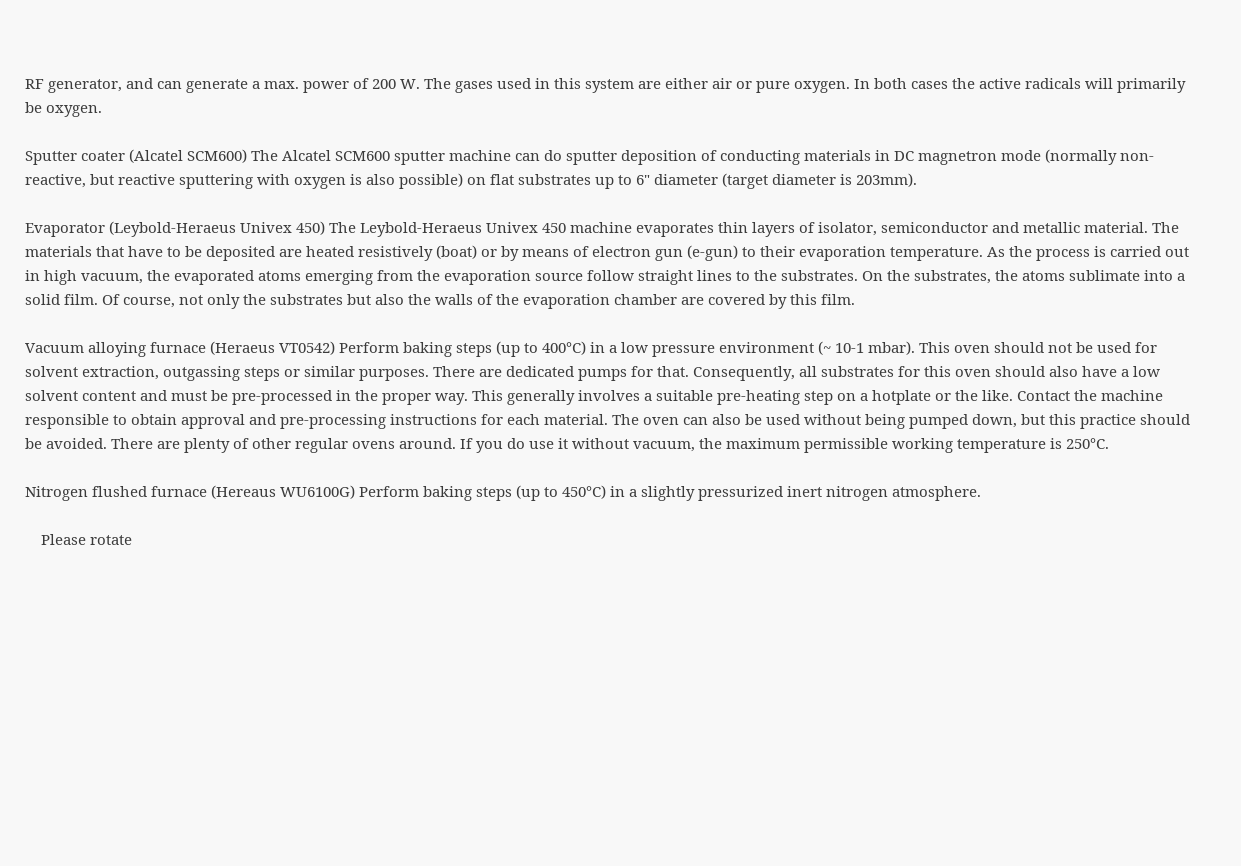RF generator, and can generate a max. power of 200 W. The gases used in this system are either air or pure oxygen. In both cases the active radicals will primarily be oxygen.

Sputter coater (Alcatel SCM600) The Alcatel SCM600 sputter machine can do sputter deposition of conducting materials in DC magnetron mode (normally non-reactive, but reactive sputtering with oxygen is also possible) on flat substrates up to 6" diameter (target diameter is 203mm).

Evaporator (Leybold-Heraeus Univex 450) The Leybold-Heraeus Univex 450 machine evaporates thin layers of isolator, semiconductor and metallic material. The materials that have to be deposited are heated resistively (boat) or by means of electron gun (e-gun) to their evaporation temperature. As the process is carried out in high vacuum, the evaporated atoms emerging from the evaporation source follow straight lines to the substrates. On the substrates, the atoms sublimate into a solid film. Of course, not only the substrates but also the walls of the evaporation chamber are covered by this film.

Vacuum alloying furnace (Heraeus VT0542) Perform baking steps (up to 400°C) in a low pressure environment (~ 10-1 mbar). This oven should not be used for solvent extraction, outgassing steps or similar purposes. There are dedicated pumps for that. Consequently, all substrates for this oven should also have a low solvent content and must be pre-processed in the proper way. This generally involves a suitable pre-heating step on a hotplate or the like. Contact the machine responsible to obtain approval and pre-processing instructions for each material. The oven can also be used without being pumped down, but this practice should be avoided. There are plenty of other regular ovens around. If you do use it without vacuum, the maximum permissible working temperature is 250°C.

Nitrogen flushed furnace (Hereaus WU6100G) Perform baking steps (up to 450°C) in a slightly pressurized inert nitrogen atmosphere.

    Please rotate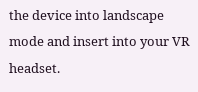the device into landscape mode and insert into your VR headset.